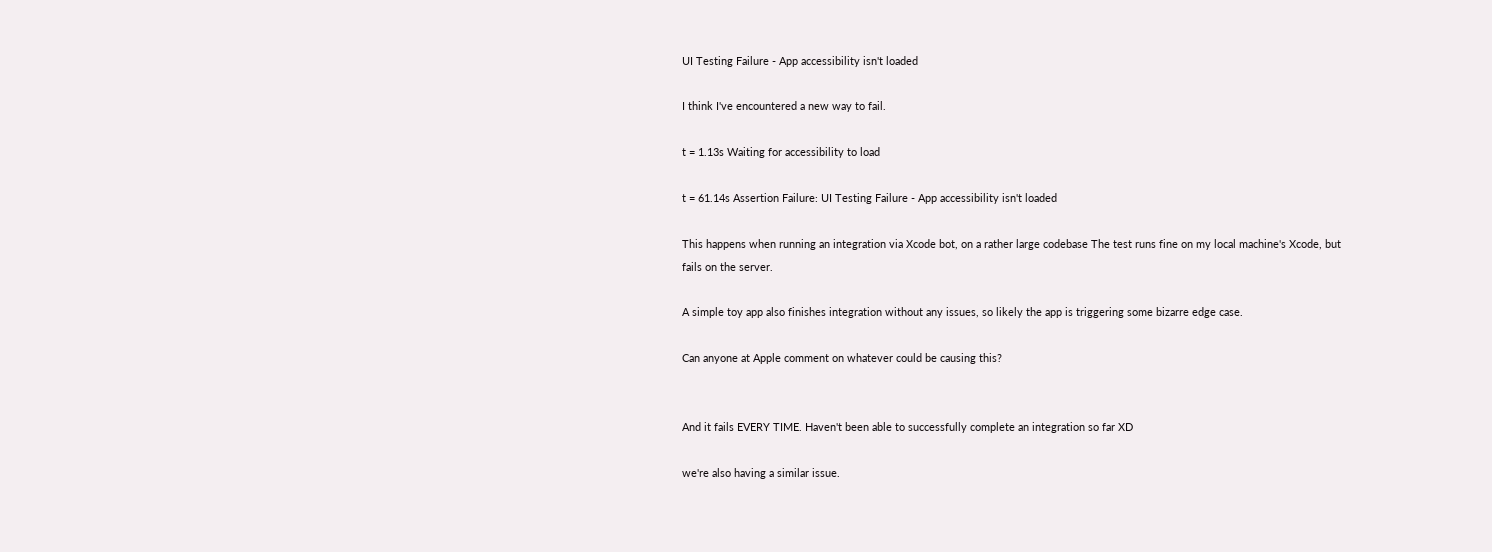UI Testing Failure - App accessibility isn't loaded

I think I've encountered a new way to fail.

t = 1.13s Waiting for accessibility to load

t = 61.14s Assertion Failure: UI Testing Failure - App accessibility isn't loaded

This happens when running an integration via Xcode bot, on a rather large codebase The test runs fine on my local machine's Xcode, but fails on the server.

A simple toy app also finishes integration without any issues, so likely the app is triggering some bizarre edge case.

Can anyone at Apple comment on whatever could be causing this?


And it fails EVERY TIME. Haven't been able to successfully complete an integration so far XD

we're also having a similar issue.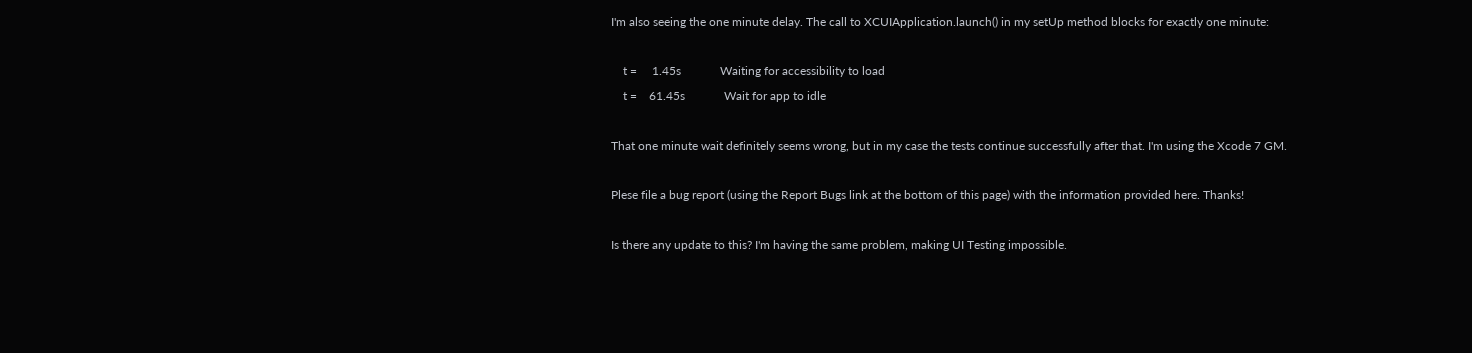I'm also seeing the one minute delay. The call to XCUIApplication.launch() in my setUp method blocks for exactly one minute:

    t =     1.45s             Waiting for accessibility to load
    t =    61.45s             Wait for app to idle

That one minute wait definitely seems wrong, but in my case the tests continue successfully after that. I'm using the Xcode 7 GM.

Plese file a bug report (using the Report Bugs link at the bottom of this page) with the information provided here. Thanks!

Is there any update to this? I'm having the same problem, making UI Testing impossible.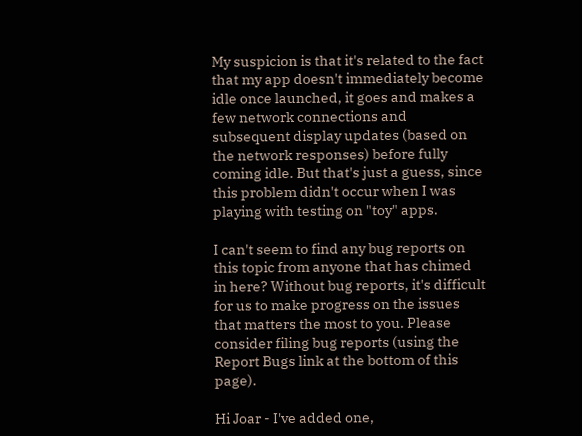My suspicion is that it's related to the fact that my app doesn't immediately become idle once launched, it goes and makes a few network connections and subsequent display updates (based on the network responses) before fully coming idle. But that's just a guess, since this problem didn't occur when I was playing with testing on "toy" apps.

I can't seem to find any bug reports on this topic from anyone that has chimed in here? Without bug reports, it's difficult for us to make progress on the issues that matters the most to you. Please consider filing bug reports (using the Report Bugs link at the bottom of this page).

Hi Joar - I've added one,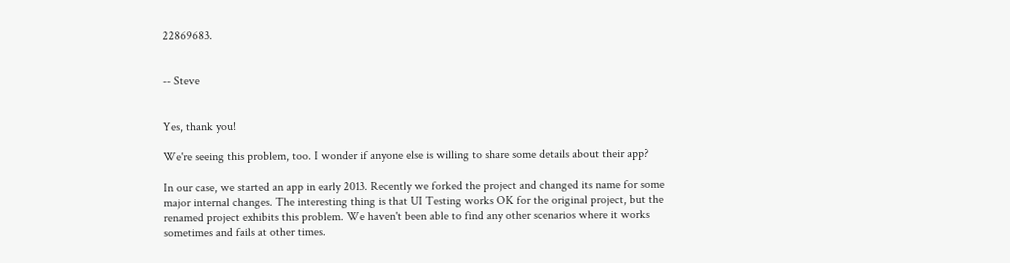22869683.


-- Steve


Yes, thank you!

We're seeing this problem, too. I wonder if anyone else is willing to share some details about their app?

In our case, we started an app in early 2013. Recently we forked the project and changed its name for some major internal changes. The interesting thing is that UI Testing works OK for the original project, but the renamed project exhibits this problem. We haven't been able to find any other scenarios where it works sometimes and fails at other times.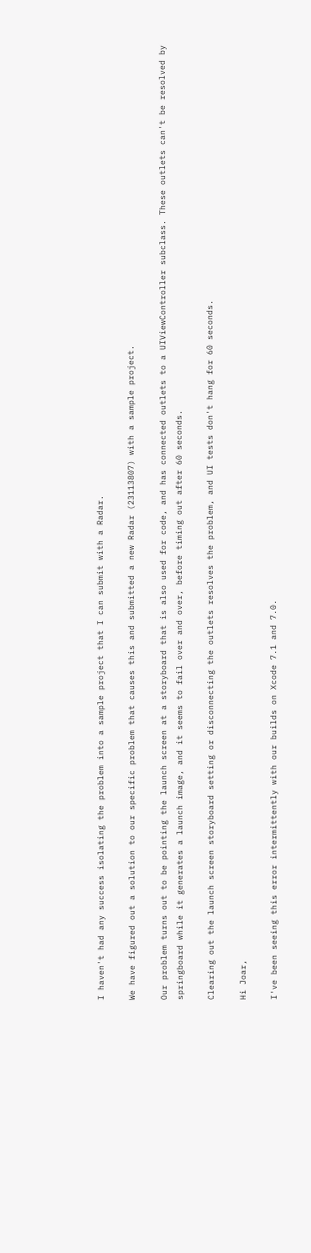I haven't had any success isolating the problem into a sample project that I can submit with a Radar.

We have figured out a solution to our specific problem that causes this and submitted a new Radar (23113807) with a sample project.

Our problem turns out to be pointing the launch screen at a storyboard that is also used for code, and has connected outlets to a UIViewController subclass. These outlets can't be resolved by springboard while it generates a launch image, and it seems to fail over and over, before timing out after 60 seconds.

Clearing out the launch screen storyboard setting or disconnecting the outlets resolves the problem, and UI tests don't hang for 60 seconds.

Hi Joar,

I've been seeing this error intermittently with our builds on Xcode 7.1 and 7.0.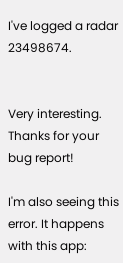I've logged a radar 23498674.


Very interesting. Thanks for your bug report!

I'm also seeing this error. It happens with this app: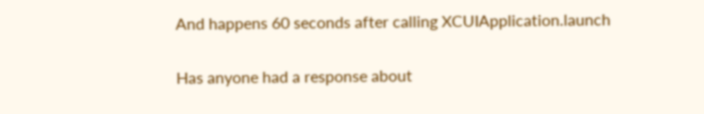And happens 60 seconds after calling XCUIApplication.launch

Has anyone had a response about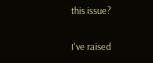this issue?

I've raised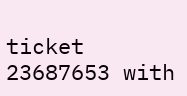ticket 23687653 with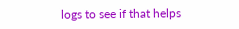logs to see if that helps